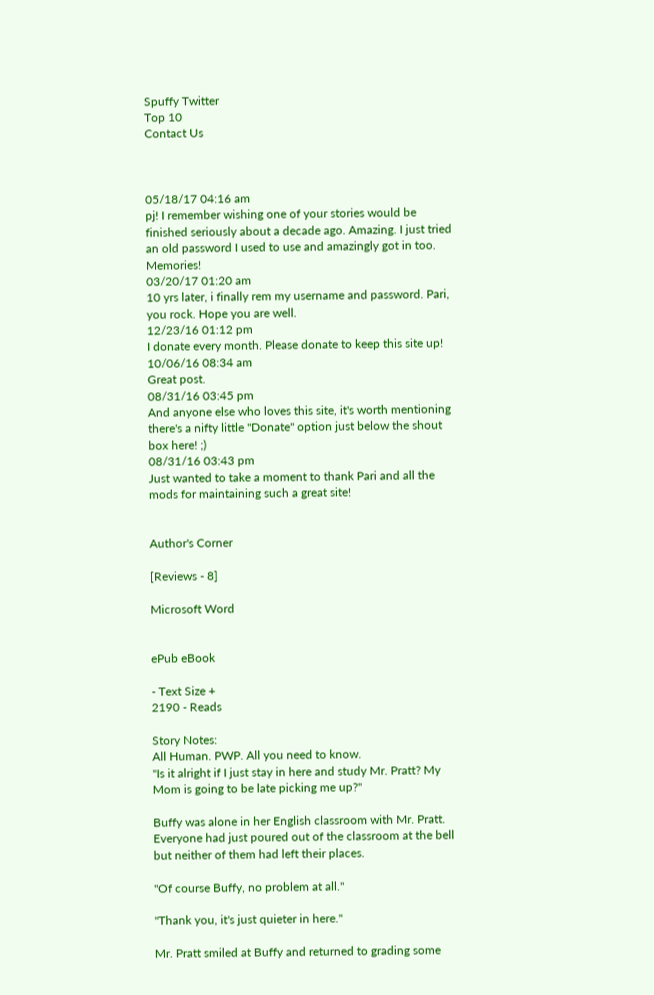Spuffy Twitter
Top 10
Contact Us



05/18/17 04:16 am
pj! I remember wishing one of your stories would be finished seriously about a decade ago. Amazing. I just tried an old password I used to use and amazingly got in too. Memories!
03/20/17 01:20 am
10 yrs later, i finally rem my username and password. Pari, you rock. Hope you are well.
12/23/16 01:12 pm
I donate every month. Please donate to keep this site up!
10/06/16 08:34 am
Great post.
08/31/16 03:45 pm
And anyone else who loves this site, it's worth mentioning there's a nifty little "Donate" option just below the shout box here! ;)
08/31/16 03:43 pm
Just wanted to take a moment to thank Pari and all the mods for maintaining such a great site!


Author's Corner

[Reviews - 8]

Microsoft Word


ePub eBook

- Text Size +
2190 - Reads

Story Notes:
All Human. PWP. All you need to know.
"Is it alright if I just stay in here and study Mr. Pratt? My Mom is going to be late picking me up?"

Buffy was alone in her English classroom with Mr. Pratt. Everyone had just poured out of the classroom at the bell but neither of them had left their places.

"Of course Buffy, no problem at all."

"Thank you, it's just quieter in here."

Mr. Pratt smiled at Buffy and returned to grading some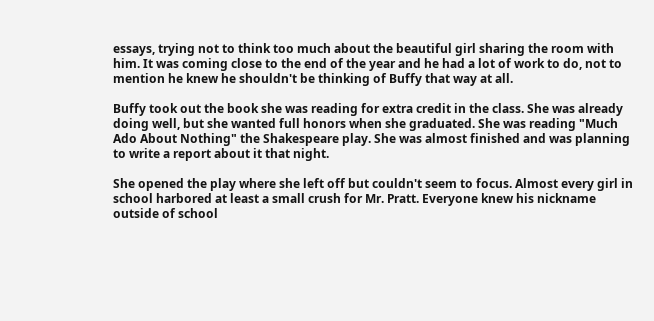essays, trying not to think too much about the beautiful girl sharing the room with him. It was coming close to the end of the year and he had a lot of work to do, not to mention he knew he shouldn't be thinking of Buffy that way at all.

Buffy took out the book she was reading for extra credit in the class. She was already doing well, but she wanted full honors when she graduated. She was reading "Much Ado About Nothing" the Shakespeare play. She was almost finished and was planning to write a report about it that night.

She opened the play where she left off but couldn't seem to focus. Almost every girl in school harbored at least a small crush for Mr. Pratt. Everyone knew his nickname outside of school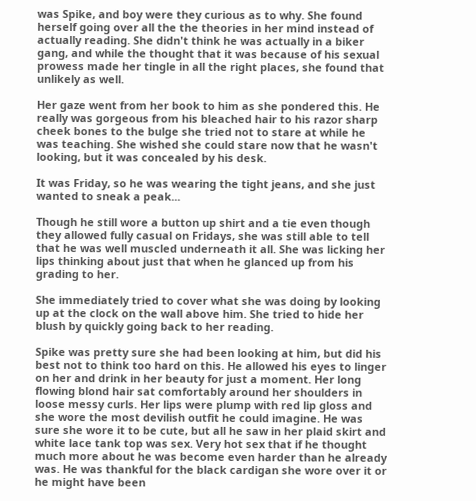was Spike, and boy were they curious as to why. She found herself going over all the the theories in her mind instead of actually reading. She didn't think he was actually in a biker gang, and while the thought that it was because of his sexual prowess made her tingle in all the right places, she found that unlikely as well.

Her gaze went from her book to him as she pondered this. He really was gorgeous from his bleached hair to his razor sharp cheek bones to the bulge she tried not to stare at while he was teaching. She wished she could stare now that he wasn't looking, but it was concealed by his desk.

It was Friday, so he was wearing the tight jeans, and she just wanted to sneak a peak...

Though he still wore a button up shirt and a tie even though they allowed fully casual on Fridays, she was still able to tell that he was well muscled underneath it all. She was licking her lips thinking about just that when he glanced up from his grading to her.

She immediately tried to cover what she was doing by looking up at the clock on the wall above him. She tried to hide her blush by quickly going back to her reading.

Spike was pretty sure she had been looking at him, but did his best not to think too hard on this. He allowed his eyes to linger on her and drink in her beauty for just a moment. Her long flowing blond hair sat comfortably around her shoulders in loose messy curls. Her lips were plump with red lip gloss and she wore the most devilish outfit he could imagine. He was sure she wore it to be cute, but all he saw in her plaid skirt and white lace tank top was sex. Very hot sex that if he thought much more about he was become even harder than he already was. He was thankful for the black cardigan she wore over it or he might have been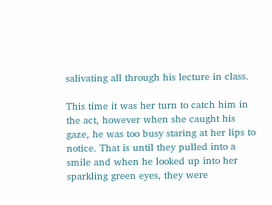salivating all through his lecture in class.

This time it was her turn to catch him in the act, however when she caught his gaze, he was too busy staring at her lips to notice. That is until they pulled into a smile and when he looked up into her sparkling green eyes, they were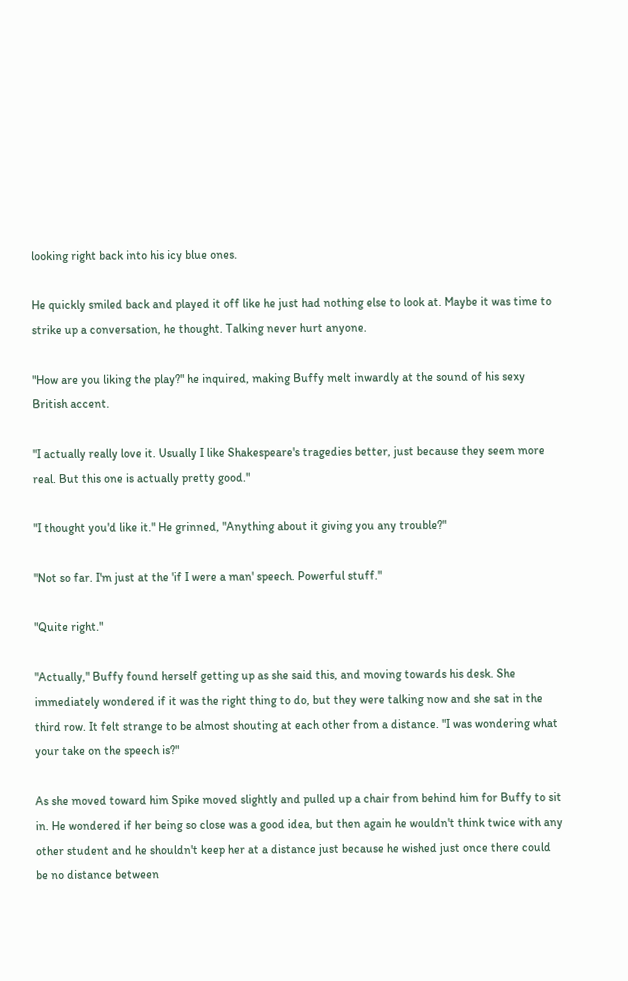looking right back into his icy blue ones.

He quickly smiled back and played it off like he just had nothing else to look at. Maybe it was time to strike up a conversation, he thought. Talking never hurt anyone.

"How are you liking the play?" he inquired, making Buffy melt inwardly at the sound of his sexy British accent.

"I actually really love it. Usually I like Shakespeare's tragedies better, just because they seem more real. But this one is actually pretty good."

"I thought you'd like it." He grinned, "Anything about it giving you any trouble?"

"Not so far. I'm just at the 'if I were a man' speech. Powerful stuff."

"Quite right."

"Actually," Buffy found herself getting up as she said this, and moving towards his desk. She immediately wondered if it was the right thing to do, but they were talking now and she sat in the third row. It felt strange to be almost shouting at each other from a distance. "I was wondering what your take on the speech is?"

As she moved toward him Spike moved slightly and pulled up a chair from behind him for Buffy to sit in. He wondered if her being so close was a good idea, but then again he wouldn't think twice with any other student and he shouldn't keep her at a distance just because he wished just once there could be no distance between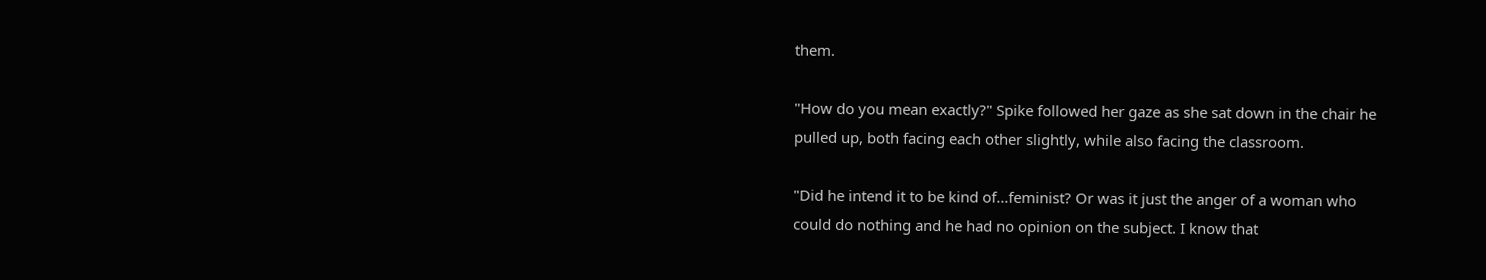them.

"How do you mean exactly?" Spike followed her gaze as she sat down in the chair he pulled up, both facing each other slightly, while also facing the classroom.

"Did he intend it to be kind of...feminist? Or was it just the anger of a woman who could do nothing and he had no opinion on the subject. I know that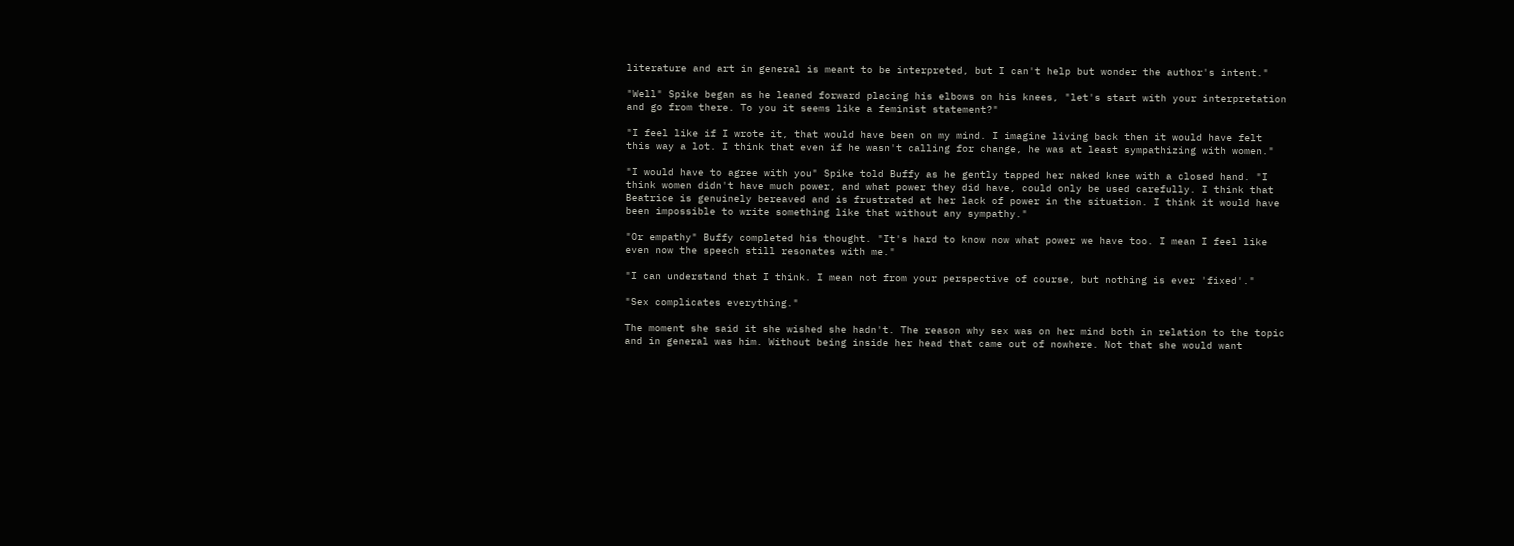literature and art in general is meant to be interpreted, but I can't help but wonder the author's intent."

"Well" Spike began as he leaned forward placing his elbows on his knees, "let's start with your interpretation and go from there. To you it seems like a feminist statement?"

"I feel like if I wrote it, that would have been on my mind. I imagine living back then it would have felt this way a lot. I think that even if he wasn't calling for change, he was at least sympathizing with women."

"I would have to agree with you" Spike told Buffy as he gently tapped her naked knee with a closed hand. "I think women didn't have much power, and what power they did have, could only be used carefully. I think that Beatrice is genuinely bereaved and is frustrated at her lack of power in the situation. I think it would have been impossible to write something like that without any sympathy."

"Or empathy" Buffy completed his thought. "It's hard to know now what power we have too. I mean I feel like even now the speech still resonates with me."

"I can understand that I think. I mean not from your perspective of course, but nothing is ever 'fixed'."

"Sex complicates everything."

The moment she said it she wished she hadn't. The reason why sex was on her mind both in relation to the topic and in general was him. Without being inside her head that came out of nowhere. Not that she would want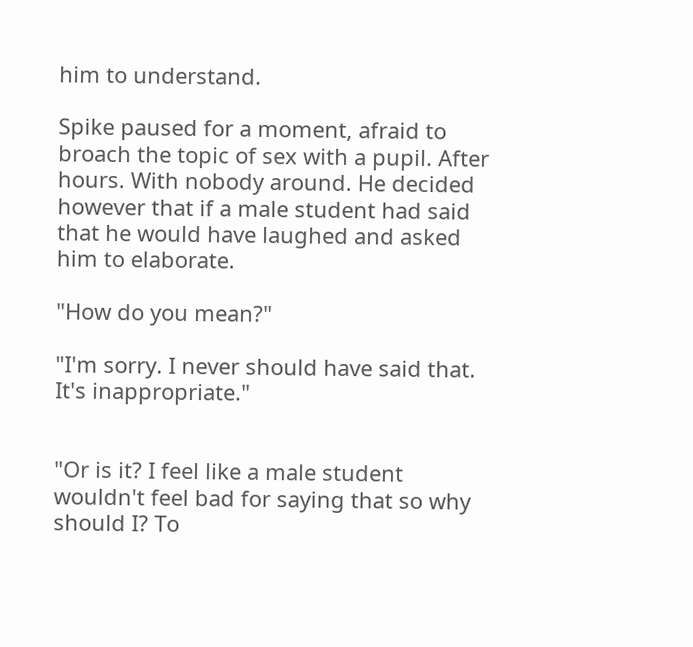him to understand.

Spike paused for a moment, afraid to broach the topic of sex with a pupil. After hours. With nobody around. He decided however that if a male student had said that he would have laughed and asked him to elaborate.

"How do you mean?"

"I'm sorry. I never should have said that. It's inappropriate."


"Or is it? I feel like a male student wouldn't feel bad for saying that so why should I? To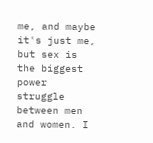me, and maybe it's just me, but sex is the biggest power struggle between men and women. I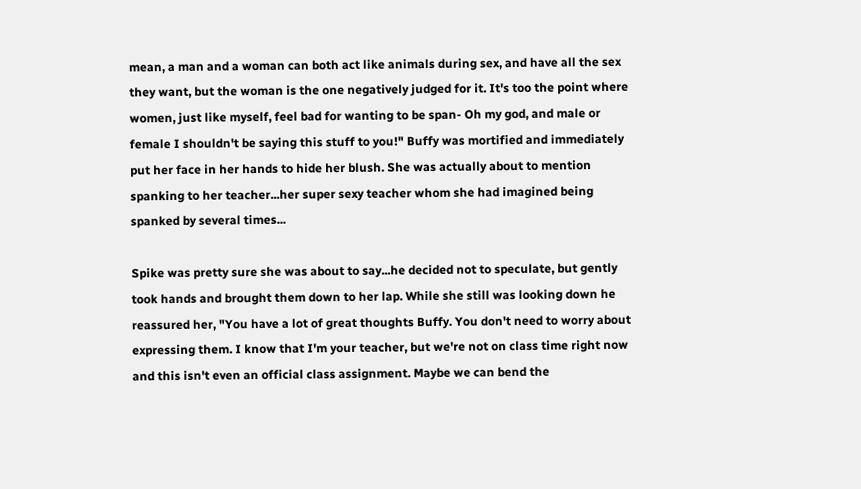mean, a man and a woman can both act like animals during sex, and have all the sex they want, but the woman is the one negatively judged for it. It's too the point where women, just like myself, feel bad for wanting to be span- Oh my god, and male or female I shouldn't be saying this stuff to you!" Buffy was mortified and immediately put her face in her hands to hide her blush. She was actually about to mention spanking to her teacher...her super sexy teacher whom she had imagined being spanked by several times...

Spike was pretty sure she was about to say...he decided not to speculate, but gently took hands and brought them down to her lap. While she still was looking down he reassured her, "You have a lot of great thoughts Buffy. You don't need to worry about expressing them. I know that I'm your teacher, but we're not on class time right now and this isn't even an official class assignment. Maybe we can bend the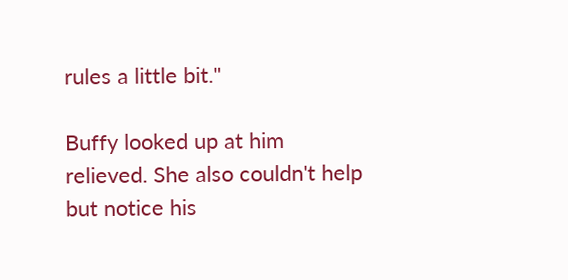rules a little bit."

Buffy looked up at him relieved. She also couldn't help but notice his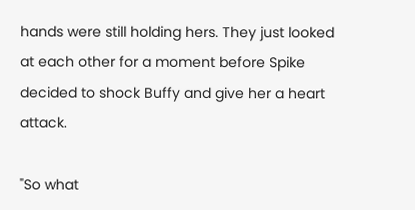hands were still holding hers. They just looked at each other for a moment before Spike decided to shock Buffy and give her a heart attack.

"So what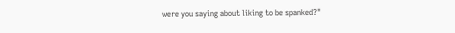were you saying about liking to be spanked?"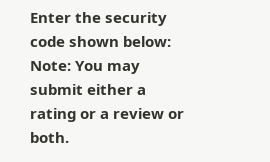Enter the security code shown below:
Note: You may submit either a rating or a review or both.